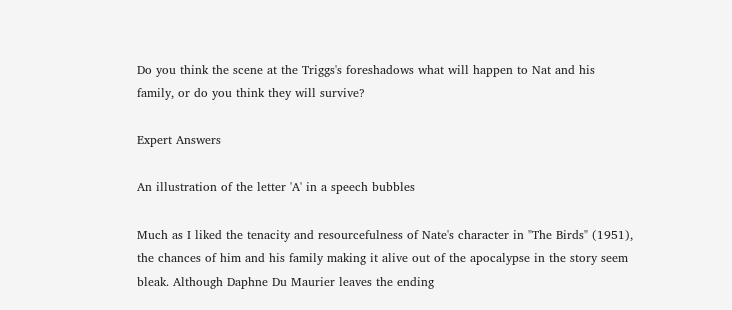Do you think the scene at the Triggs's foreshadows what will happen to Nat and his family, or do you think they will survive?

Expert Answers

An illustration of the letter 'A' in a speech bubbles

Much as I liked the tenacity and resourcefulness of Nate's character in "The Birds" (1951), the chances of him and his family making it alive out of the apocalypse in the story seem bleak. Although Daphne Du Maurier leaves the ending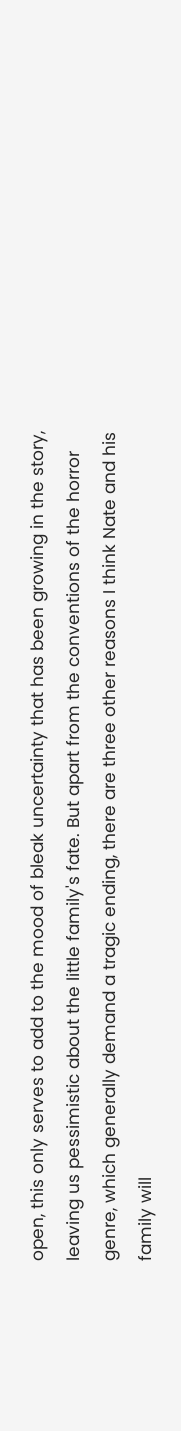open, this only serves to add to the mood of bleak uncertainty that has been growing in the story, leaving us pessimistic about the little family's fate. But apart from the conventions of the horror genre, which generally demand a tragic ending, there are three other reasons I think Nate and his family will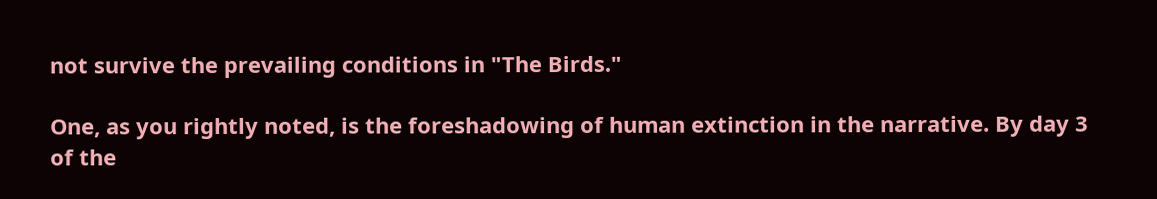not survive the prevailing conditions in "The Birds."

One, as you rightly noted, is the foreshadowing of human extinction in the narrative. By day 3 of the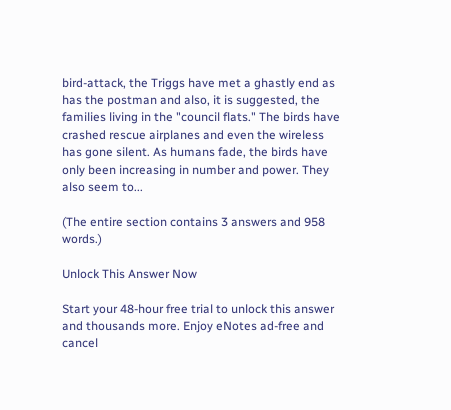bird-attack, the Triggs have met a ghastly end as has the postman and also, it is suggested, the families living in the "council flats." The birds have crashed rescue airplanes and even the wireless has gone silent. As humans fade, the birds have only been increasing in number and power. They also seem to...

(The entire section contains 3 answers and 958 words.)

Unlock This Answer Now

Start your 48-hour free trial to unlock this answer and thousands more. Enjoy eNotes ad-free and cancel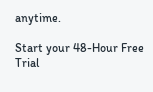anytime.

Start your 48-Hour Free Trial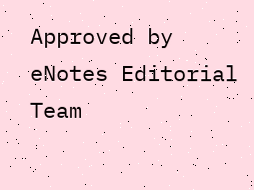Approved by eNotes Editorial Team